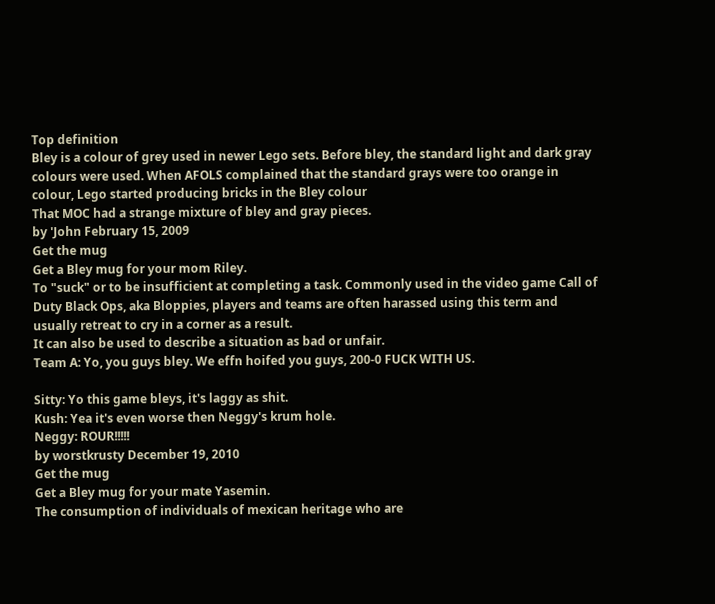Top definition
Bley is a colour of grey used in newer Lego sets. Before bley, the standard light and dark gray colours were used. When AFOLS complained that the standard grays were too orange in colour, Lego started producing bricks in the Bley colour
That MOC had a strange mixture of bley and gray pieces.
by 'John February 15, 2009
Get the mug
Get a Bley mug for your mom Riley.
To "suck" or to be insufficient at completing a task. Commonly used in the video game Call of Duty Black Ops, aka Bloppies, players and teams are often harassed using this term and usually retreat to cry in a corner as a result.
It can also be used to describe a situation as bad or unfair.
Team A: Yo, you guys bley. We effn hoifed you guys, 200-0 FUCK WITH US.

Sitty: Yo this game bleys, it's laggy as shit.
Kush: Yea it's even worse then Neggy's krum hole.
Neggy: ROUR!!!!!
by worstkrusty December 19, 2010
Get the mug
Get a Bley mug for your mate Yasemin.
The consumption of individuals of mexican heritage who are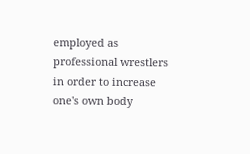employed as professional wrestlers in order to increase one's own body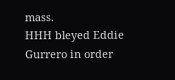mass.
HHH bleyed Eddie Gurrero in order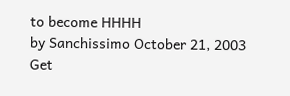to become HHHH
by Sanchissimo October 21, 2003
Get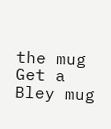the mug
Get a Bley mug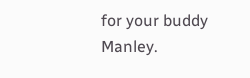for your buddy Manley.